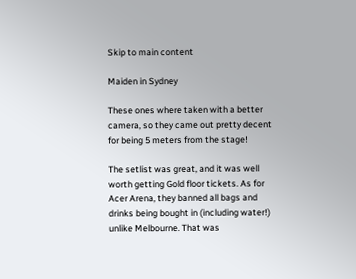Skip to main content

Maiden in Sydney

These ones where taken with a better camera, so they came out pretty decent for being 5 meters from the stage!

The setlist was great, and it was well worth getting Gold floor tickets. As for Acer Arena, they banned all bags and drinks being bought in (including water!) unlike Melbourne. That was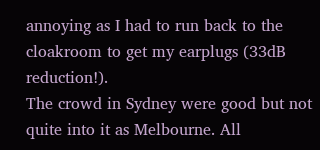annoying as I had to run back to the cloakroom to get my earplugs (33dB reduction!).
The crowd in Sydney were good but not quite into it as Melbourne. All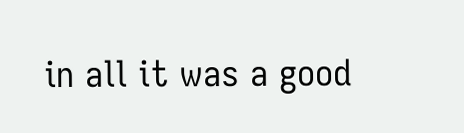in all it was a good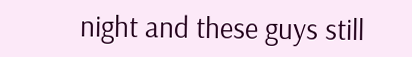night and these guys still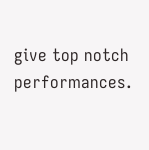give top notch performances.